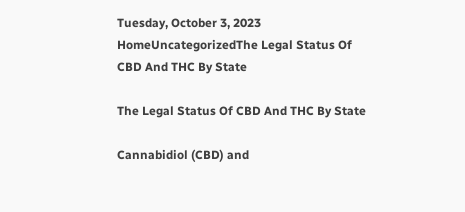Tuesday, October 3, 2023
HomeUncategorizedThe Legal Status Of CBD And THC By State

The Legal Status Of CBD And THC By State

Cannabidiol (CBD) and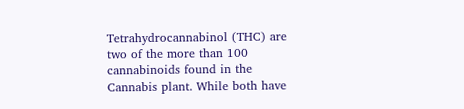Tetrahydrocannabinol (THC) are two of the more than 100 cannabinoids found in the Cannabis plant. While both have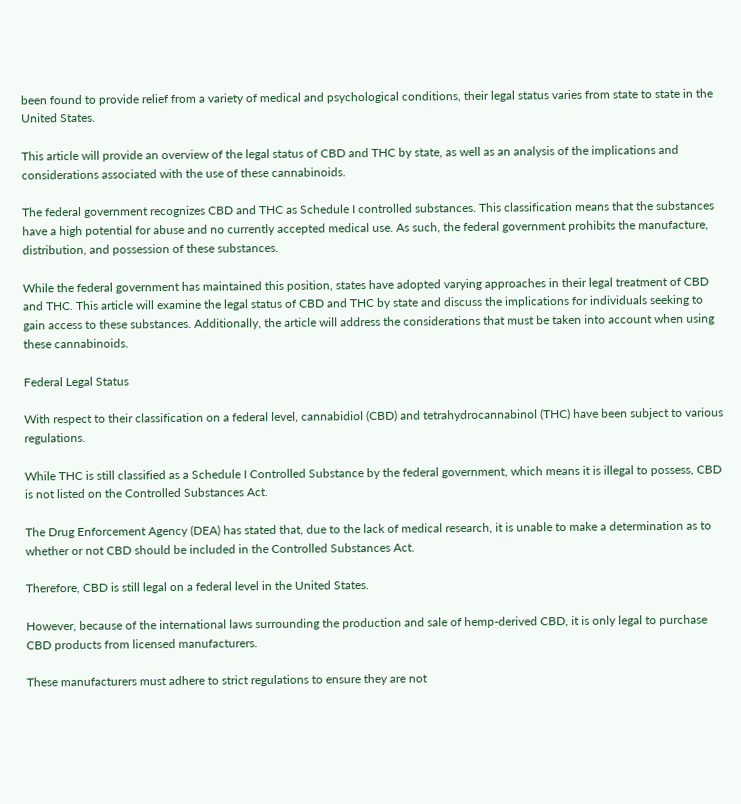been found to provide relief from a variety of medical and psychological conditions, their legal status varies from state to state in the United States.

This article will provide an overview of the legal status of CBD and THC by state, as well as an analysis of the implications and considerations associated with the use of these cannabinoids.

The federal government recognizes CBD and THC as Schedule I controlled substances. This classification means that the substances have a high potential for abuse and no currently accepted medical use. As such, the federal government prohibits the manufacture, distribution, and possession of these substances.

While the federal government has maintained this position, states have adopted varying approaches in their legal treatment of CBD and THC. This article will examine the legal status of CBD and THC by state and discuss the implications for individuals seeking to gain access to these substances. Additionally, the article will address the considerations that must be taken into account when using these cannabinoids.

Federal Legal Status

With respect to their classification on a federal level, cannabidiol (CBD) and tetrahydrocannabinol (THC) have been subject to various regulations.

While THC is still classified as a Schedule I Controlled Substance by the federal government, which means it is illegal to possess, CBD is not listed on the Controlled Substances Act.

The Drug Enforcement Agency (DEA) has stated that, due to the lack of medical research, it is unable to make a determination as to whether or not CBD should be included in the Controlled Substances Act.

Therefore, CBD is still legal on a federal level in the United States.

However, because of the international laws surrounding the production and sale of hemp-derived CBD, it is only legal to purchase CBD products from licensed manufacturers.

These manufacturers must adhere to strict regulations to ensure they are not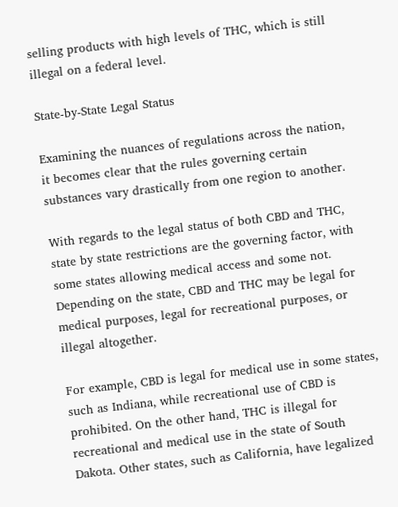selling products with high levels of THC, which is still illegal on a federal level.

State-by-State Legal Status

Examining the nuances of regulations across the nation, it becomes clear that the rules governing certain substances vary drastically from one region to another.

With regards to the legal status of both CBD and THC, state by state restrictions are the governing factor, with some states allowing medical access and some not. Depending on the state, CBD and THC may be legal for medical purposes, legal for recreational purposes, or illegal altogether.

For example, CBD is legal for medical use in some states, such as Indiana, while recreational use of CBD is prohibited. On the other hand, THC is illegal for recreational and medical use in the state of South Dakota. Other states, such as California, have legalized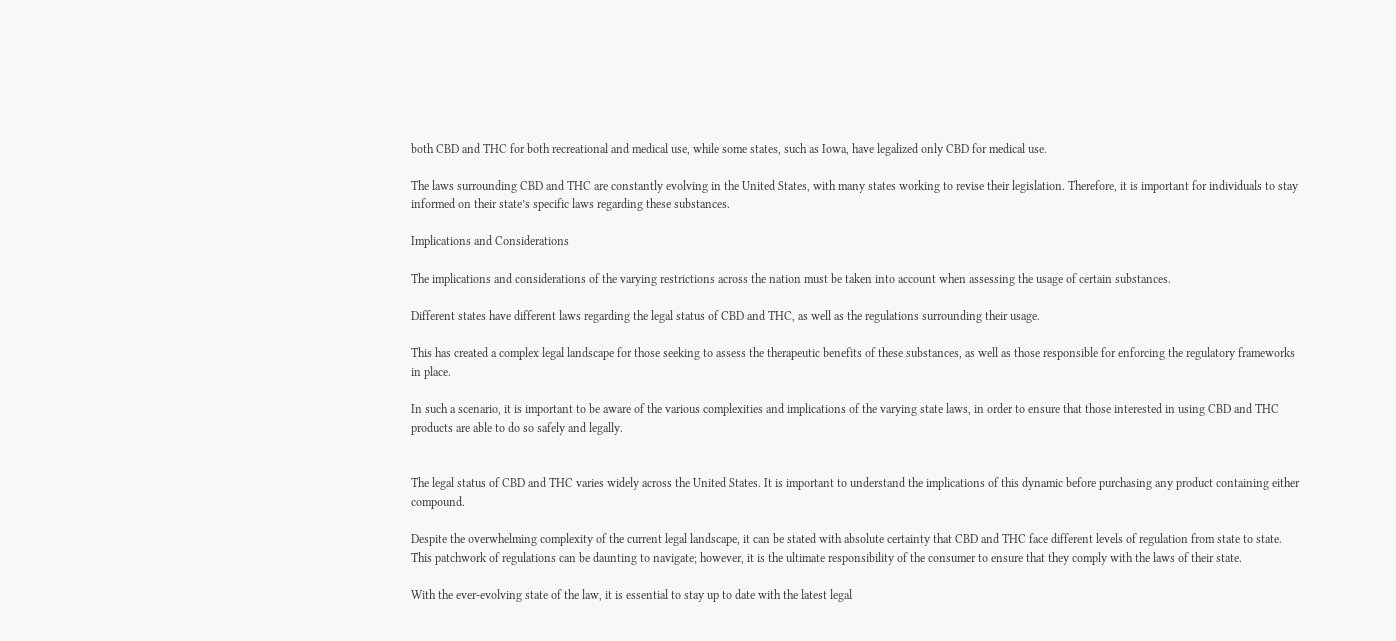both CBD and THC for both recreational and medical use, while some states, such as Iowa, have legalized only CBD for medical use.

The laws surrounding CBD and THC are constantly evolving in the United States, with many states working to revise their legislation. Therefore, it is important for individuals to stay informed on their state’s specific laws regarding these substances.

Implications and Considerations

The implications and considerations of the varying restrictions across the nation must be taken into account when assessing the usage of certain substances.

Different states have different laws regarding the legal status of CBD and THC, as well as the regulations surrounding their usage.

This has created a complex legal landscape for those seeking to assess the therapeutic benefits of these substances, as well as those responsible for enforcing the regulatory frameworks in place.

In such a scenario, it is important to be aware of the various complexities and implications of the varying state laws, in order to ensure that those interested in using CBD and THC products are able to do so safely and legally.


The legal status of CBD and THC varies widely across the United States. It is important to understand the implications of this dynamic before purchasing any product containing either compound.

Despite the overwhelming complexity of the current legal landscape, it can be stated with absolute certainty that CBD and THC face different levels of regulation from state to state. This patchwork of regulations can be daunting to navigate; however, it is the ultimate responsibility of the consumer to ensure that they comply with the laws of their state.

With the ever-evolving state of the law, it is essential to stay up to date with the latest legal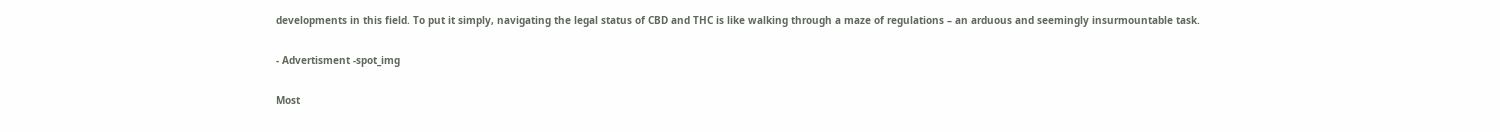developments in this field. To put it simply, navigating the legal status of CBD and THC is like walking through a maze of regulations – an arduous and seemingly insurmountable task.

- Advertisment -spot_img

Most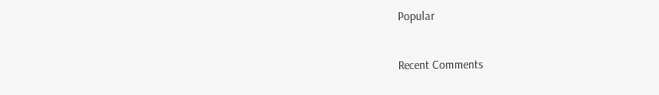Popular

Recent Comments